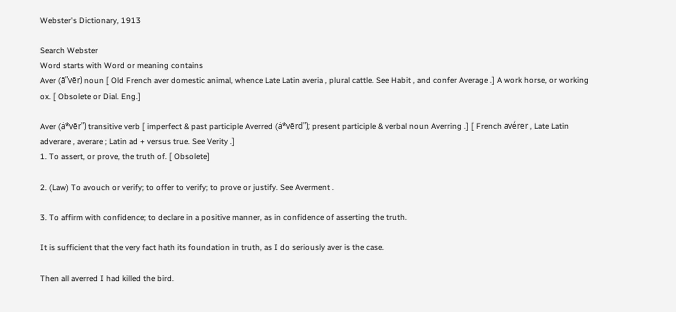Webster's Dictionary, 1913

Search Webster
Word starts with Word or meaning contains
Aver (ā"vẽr) noun [ Old French aver domestic animal, whence Late Latin averia , plural cattle. See Habit , and confer Average .] A work horse, or working ox. [ Obsolete or Dial. Eng.]

Aver (ȧ*vẽr") transitive verb [ imperfect & past participle Averred (ȧ*vẽrd"); present participle & verbal noun Averring .] [ French avérer , Late Latin adverare , averare ; Latin ad + versus true. See Verity .]
1. To assert, or prove, the truth of. [ Obsolete]

2. (Law) To avouch or verify; to offer to verify; to prove or justify. See Averment .

3. To affirm with confidence; to declare in a positive manner, as in confidence of asserting the truth.

It is sufficient that the very fact hath its foundation in truth, as I do seriously aver is the case.

Then all averred I had killed the bird.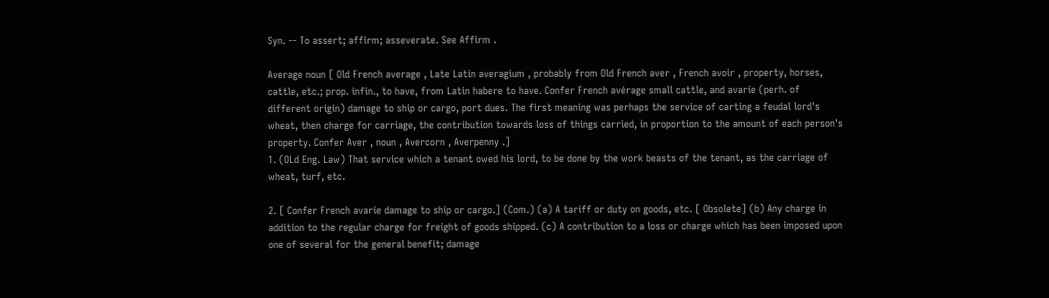Syn. -- To assert; affirm; asseverate. See Affirm .

Average noun [ Old French average , Late Latin averagium , probably from Old French aver , French avoir , property, horses, cattle, etc.; prop. infin., to have, from Latin habere to have. Confer French avérage small cattle, and avarie (perh. of different origin) damage to ship or cargo, port dues. The first meaning was perhaps the service of carting a feudal lord's wheat, then charge for carriage, the contribution towards loss of things carried, in proportion to the amount of each person's property. Confer Aver , noun , Avercorn , Averpenny .]
1. (OLd Eng. Law) That service which a tenant owed his lord, to be done by the work beasts of the tenant, as the carriage of wheat, turf, etc.

2. [ Confer French avarie damage to ship or cargo.] (Com.) (a) A tariff or duty on goods, etc. [ Obsolete] (b) Any charge in addition to the regular charge for freight of goods shipped. (c) A contribution to a loss or charge which has been imposed upon one of several for the general benefit; damage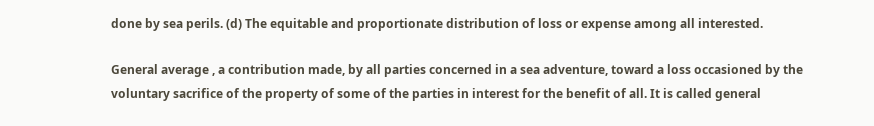done by sea perils. (d) The equitable and proportionate distribution of loss or expense among all interested.

General average , a contribution made, by all parties concerned in a sea adventure, toward a loss occasioned by the voluntary sacrifice of the property of some of the parties in interest for the benefit of all. It is called general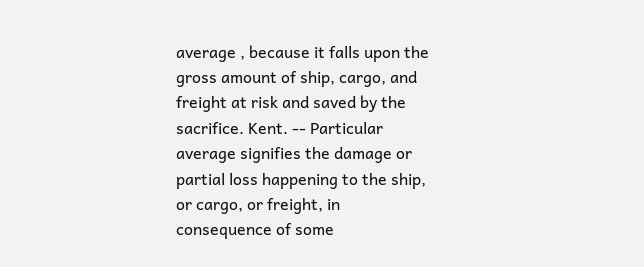average , because it falls upon the gross amount of ship, cargo, and freight at risk and saved by the sacrifice. Kent. -- Particular average signifies the damage or partial loss happening to the ship, or cargo, or freight, in consequence of some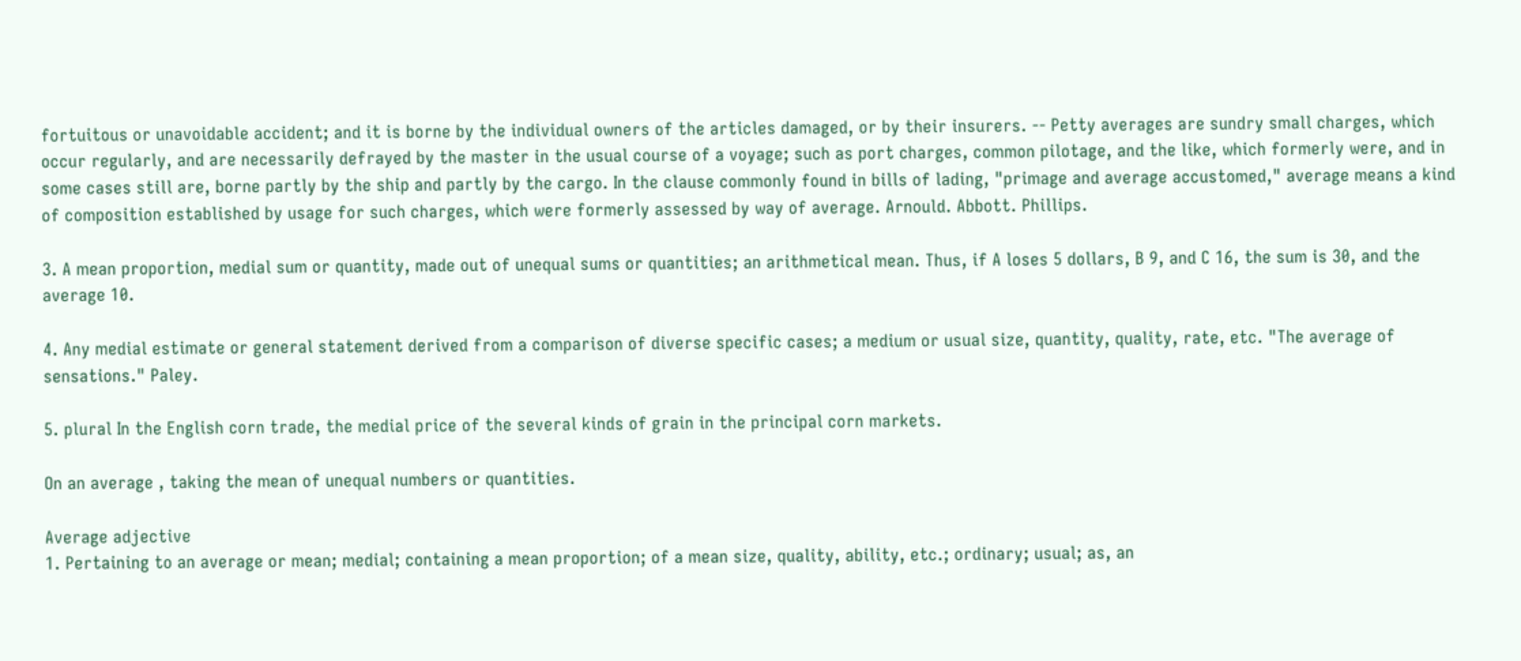fortuitous or unavoidable accident; and it is borne by the individual owners of the articles damaged, or by their insurers. -- Petty averages are sundry small charges, which occur regularly, and are necessarily defrayed by the master in the usual course of a voyage; such as port charges, common pilotage, and the like, which formerly were, and in some cases still are, borne partly by the ship and partly by the cargo. In the clause commonly found in bills of lading, "primage and average accustomed," average means a kind of composition established by usage for such charges, which were formerly assessed by way of average. Arnould. Abbott. Phillips.

3. A mean proportion, medial sum or quantity, made out of unequal sums or quantities; an arithmetical mean. Thus, if A loses 5 dollars, B 9, and C 16, the sum is 30, and the average 10.

4. Any medial estimate or general statement derived from a comparison of diverse specific cases; a medium or usual size, quantity, quality, rate, etc. "The average of sensations." Paley.

5. plural In the English corn trade, the medial price of the several kinds of grain in the principal corn markets.

On an average , taking the mean of unequal numbers or quantities.

Average adjective
1. Pertaining to an average or mean; medial; containing a mean proportion; of a mean size, quality, ability, etc.; ordinary; usual; as, an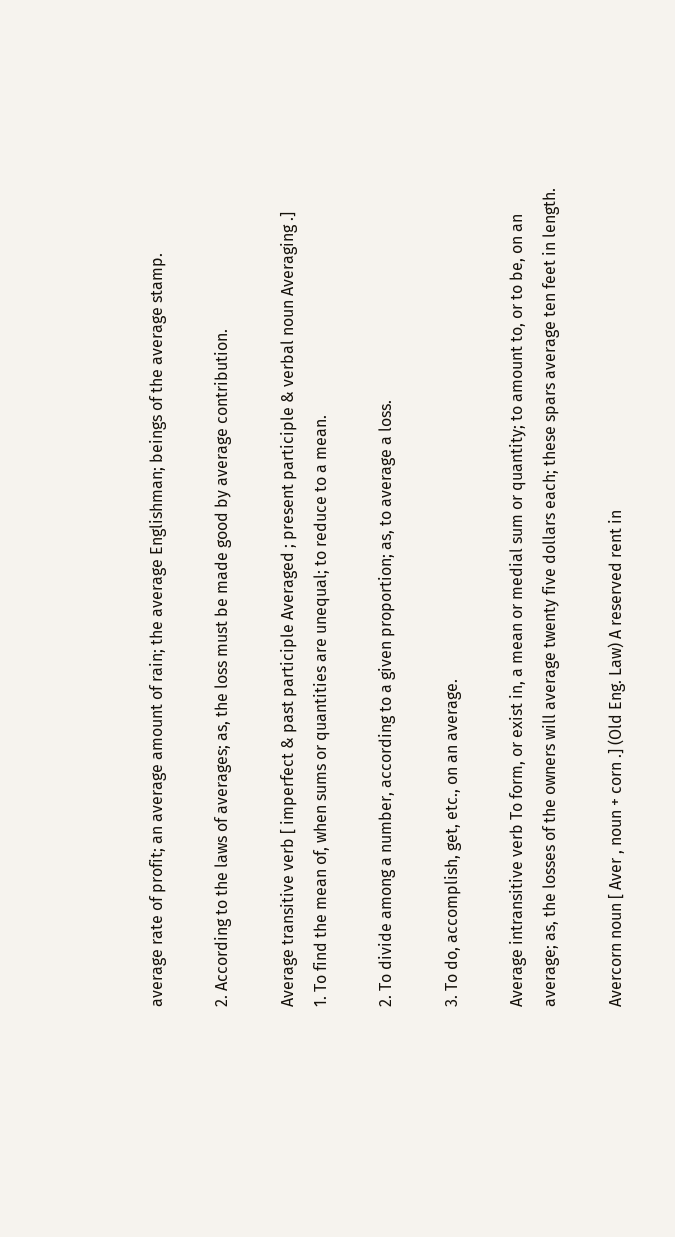average rate of profit; an average amount of rain; the average Englishman; beings of the average stamp.

2. According to the laws of averages; as, the loss must be made good by average contribution.

Average transitive verb [ imperfect & past participle Averaged ; present participle & verbal noun Averaging .]
1. To find the mean of, when sums or quantities are unequal; to reduce to a mean.

2. To divide among a number, according to a given proportion; as, to average a loss.

3. To do, accomplish, get, etc., on an average.

Average intransitive verb To form, or exist in, a mean or medial sum or quantity; to amount to, or to be, on an average; as, the losses of the owners will average twenty five dollars each; these spars average ten feet in length.

Avercorn noun [ Aver , noun + corn .] (Old Eng. Law) A reserved rent in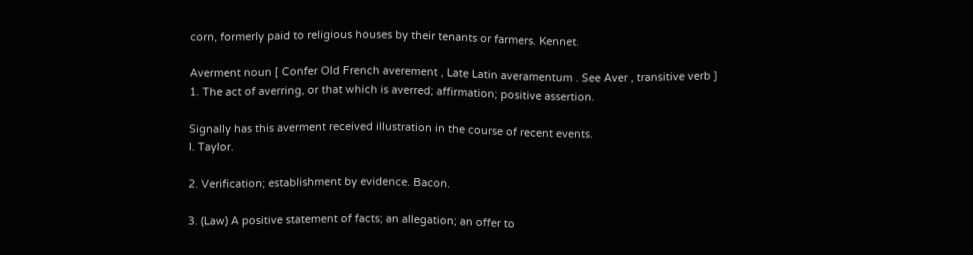corn, formerly paid to religious houses by their tenants or farmers. Kennet.

Averment noun [ Confer Old French averement , Late Latin averamentum . See Aver , transitive verb ]
1. The act of averring, or that which is averred; affirmation; positive assertion.

Signally has this averment received illustration in the course of recent events.
I. Taylor.

2. Verification; establishment by evidence. Bacon.

3. (Law) A positive statement of facts; an allegation; an offer to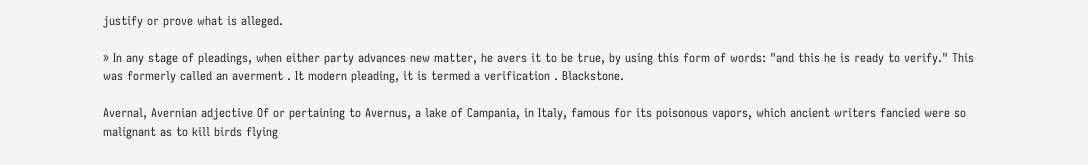justify or prove what is alleged.

» In any stage of pleadings, when either party advances new matter, he avers it to be true, by using this form of words: "and this he is ready to verify." This was formerly called an averment . It modern pleading, it is termed a verification . Blackstone.

Avernal, Avernian adjective Of or pertaining to Avernus, a lake of Campania, in Italy, famous for its poisonous vapors, which ancient writers fancied were so malignant as to kill birds flying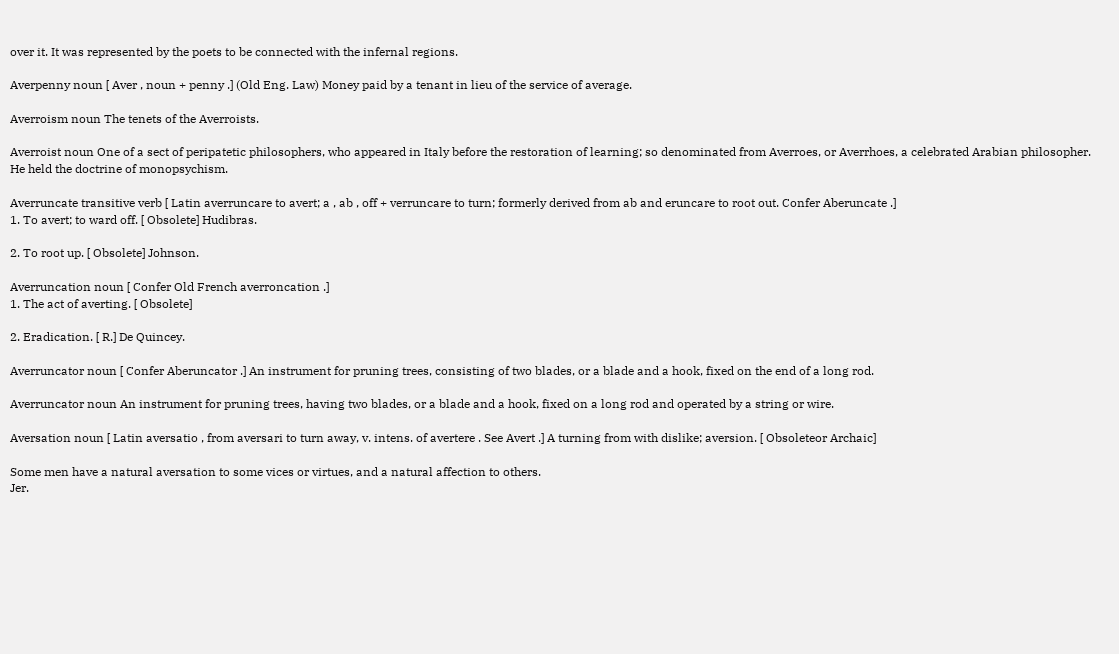over it. It was represented by the poets to be connected with the infernal regions.

Averpenny noun [ Aver , noun + penny .] (Old Eng. Law) Money paid by a tenant in lieu of the service of average.

Averroism noun The tenets of the Averroists.

Averroist noun One of a sect of peripatetic philosophers, who appeared in Italy before the restoration of learning; so denominated from Averroes, or Averrhoes, a celebrated Arabian philosopher. He held the doctrine of monopsychism.

Averruncate transitive verb [ Latin averruncare to avert; a , ab , off + verruncare to turn; formerly derived from ab and eruncare to root out. Confer Aberuncate .]
1. To avert; to ward off. [ Obsolete] Hudibras.

2. To root up. [ Obsolete] Johnson.

Averruncation noun [ Confer Old French averroncation .]
1. The act of averting. [ Obsolete]

2. Eradication. [ R.] De Quincey.

Averruncator noun [ Confer Aberuncator .] An instrument for pruning trees, consisting of two blades, or a blade and a hook, fixed on the end of a long rod.

Averruncator noun An instrument for pruning trees, having two blades, or a blade and a hook, fixed on a long rod and operated by a string or wire.

Aversation noun [ Latin aversatio , from aversari to turn away, v. intens. of avertere . See Avert .] A turning from with dislike; aversion. [ Obsoleteor Archaic]

Some men have a natural aversation to some vices or virtues, and a natural affection to others.
Jer.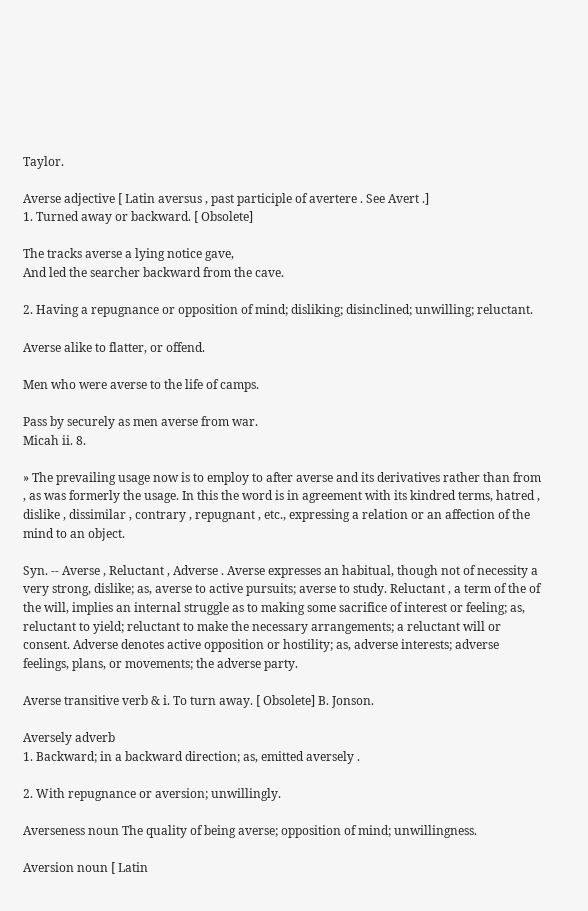Taylor.

Averse adjective [ Latin aversus , past participle of avertere . See Avert .]
1. Turned away or backward. [ Obsolete]

The tracks averse a lying notice gave,
And led the searcher backward from the cave.

2. Having a repugnance or opposition of mind; disliking; disinclined; unwilling; reluctant.

Averse alike to flatter, or offend.

Men who were averse to the life of camps.

Pass by securely as men averse from war.
Micah ii. 8.

» The prevailing usage now is to employ to after averse and its derivatives rather than from , as was formerly the usage. In this the word is in agreement with its kindred terms, hatred , dislike , dissimilar , contrary , repugnant , etc., expressing a relation or an affection of the mind to an object.

Syn. -- Averse , Reluctant , Adverse . Averse expresses an habitual, though not of necessity a very strong, dislike; as, averse to active pursuits; averse to study. Reluctant , a term of the of the will, implies an internal struggle as to making some sacrifice of interest or feeling; as, reluctant to yield; reluctant to make the necessary arrangements; a reluctant will or consent. Adverse denotes active opposition or hostility; as, adverse interests; adverse feelings, plans, or movements; the adverse party.

Averse transitive verb & i. To turn away. [ Obsolete] B. Jonson.

Aversely adverb
1. Backward; in a backward direction; as, emitted aversely .

2. With repugnance or aversion; unwillingly.

Averseness noun The quality of being averse; opposition of mind; unwillingness.

Aversion noun [ Latin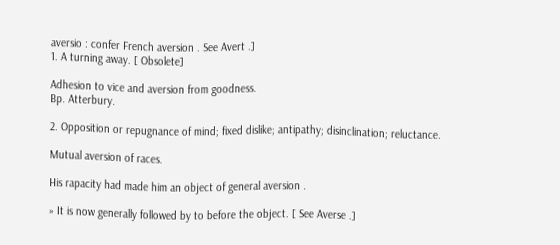aversio : confer French aversion . See Avert .]
1. A turning away. [ Obsolete]

Adhesion to vice and aversion from goodness.
Bp. Atterbury.

2. Opposition or repugnance of mind; fixed dislike; antipathy; disinclination; reluctance.

Mutual aversion of races.

His rapacity had made him an object of general aversion .

» It is now generally followed by to before the object. [ See Averse .]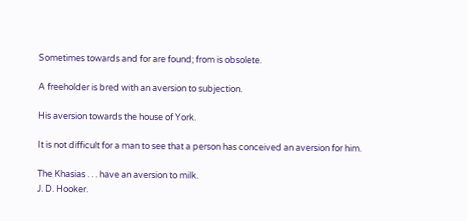Sometimes towards and for are found; from is obsolete.

A freeholder is bred with an aversion to subjection.

His aversion towards the house of York.

It is not difficult for a man to see that a person has conceived an aversion for him.

The Khasias . . . have an aversion to milk.
J. D. Hooker.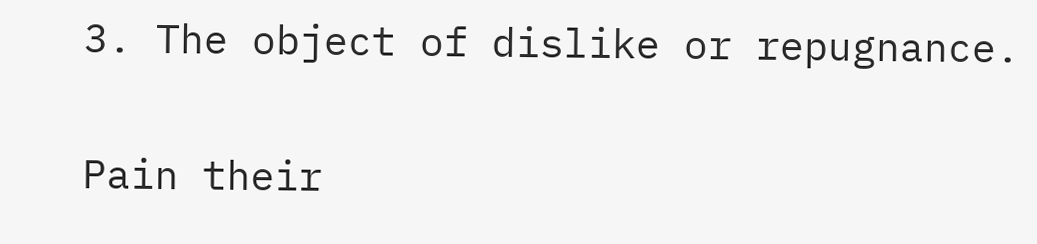3. The object of dislike or repugnance.

Pain their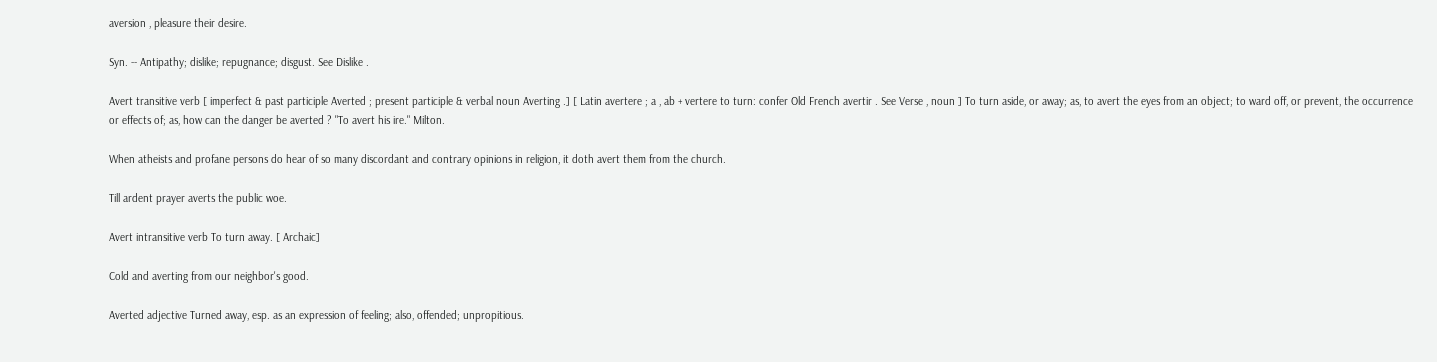aversion , pleasure their desire.

Syn. -- Antipathy; dislike; repugnance; disgust. See Dislike .

Avert transitive verb [ imperfect & past participle Averted ; present participle & verbal noun Averting .] [ Latin avertere ; a , ab + vertere to turn: confer Old French avertir . See Verse , noun ] To turn aside, or away; as, to avert the eyes from an object; to ward off, or prevent, the occurrence or effects of; as, how can the danger be averted ? "To avert his ire." Milton.

When atheists and profane persons do hear of so many discordant and contrary opinions in religion, it doth avert them from the church.

Till ardent prayer averts the public woe.

Avert intransitive verb To turn away. [ Archaic]

Cold and averting from our neighbor's good.

Averted adjective Turned away, esp. as an expression of feeling; also, offended; unpropitious.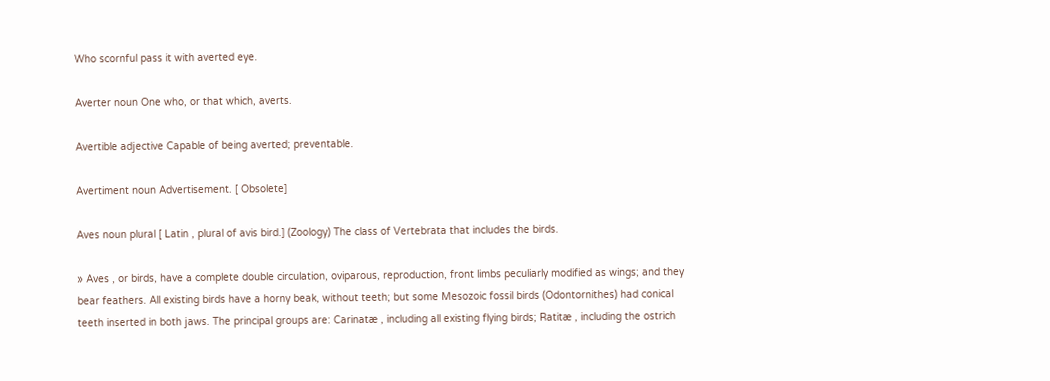Who scornful pass it with averted eye.

Averter noun One who, or that which, averts.

Avertible adjective Capable of being averted; preventable.

Avertiment noun Advertisement. [ Obsolete]

Aves noun plural [ Latin , plural of avis bird.] (Zoology) The class of Vertebrata that includes the birds.

» Aves , or birds, have a complete double circulation, oviparous, reproduction, front limbs peculiarly modified as wings; and they bear feathers. All existing birds have a horny beak, without teeth; but some Mesozoic fossil birds (Odontornithes) had conical teeth inserted in both jaws. The principal groups are: Carinatæ , including all existing flying birds; Ratitæ , including the ostrich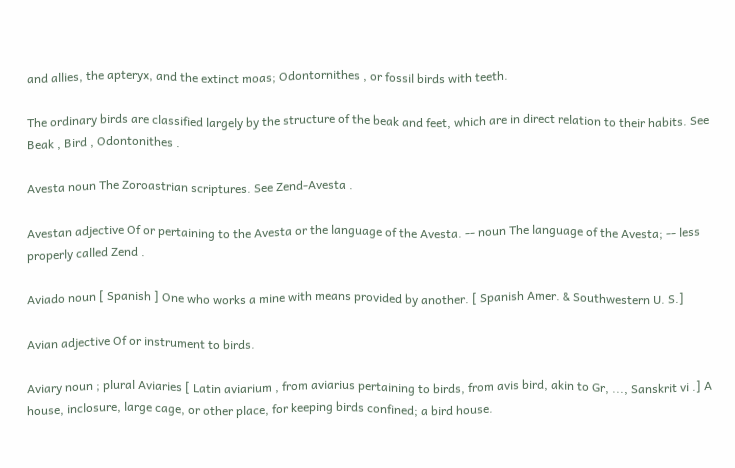and allies, the apteryx, and the extinct moas; Odontornithes , or fossil birds with teeth.

The ordinary birds are classified largely by the structure of the beak and feet, which are in direct relation to their habits. See Beak , Bird , Odontonithes .

Avesta noun The Zoroastrian scriptures. See Zend-Avesta .

Avestan adjective Of or pertaining to the Avesta or the language of the Avesta. -- noun The language of the Avesta; -- less properly called Zend .

Aviado noun [ Spanish ] One who works a mine with means provided by another. [ Spanish Amer. & Southwestern U. S.]

Avian adjective Of or instrument to birds.

Aviary noun ; plural Aviaries [ Latin aviarium , from aviarius pertaining to birds, from avis bird, akin to Gr, ..., Sanskrit vi .] A house, inclosure, large cage, or other place, for keeping birds confined; a bird house.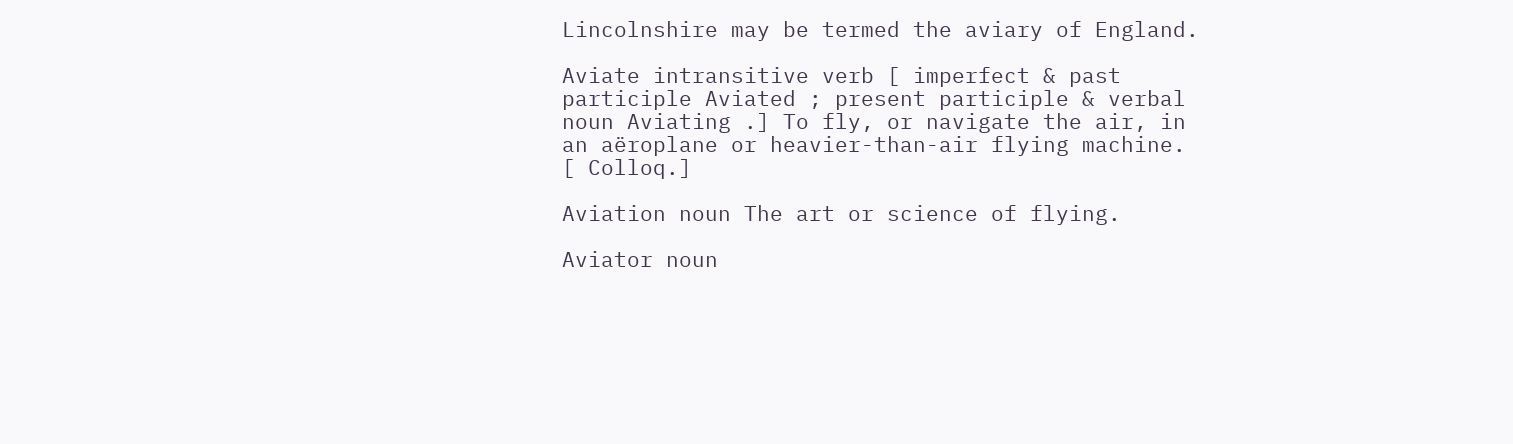Lincolnshire may be termed the aviary of England.

Aviate intransitive verb [ imperfect & past participle Aviated ; present participle & verbal noun Aviating .] To fly, or navigate the air, in an aëroplane or heavier-than-air flying machine. [ Colloq.]

Aviation noun The art or science of flying.

Aviator noun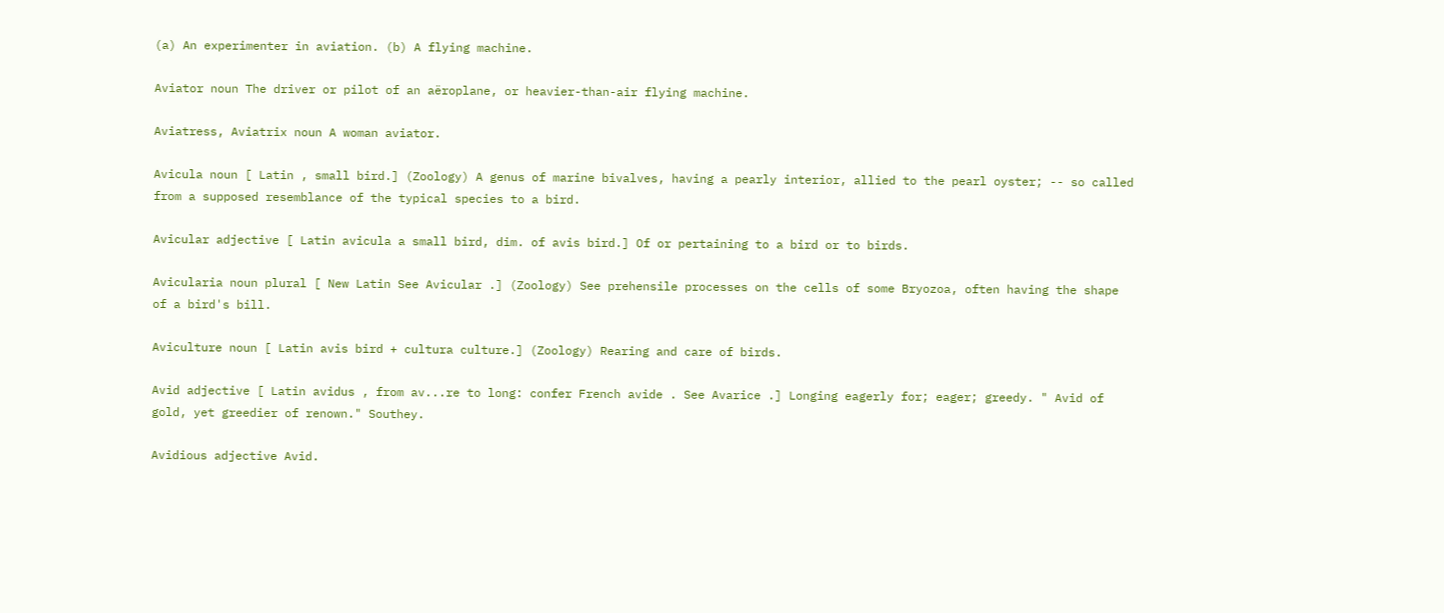(a) An experimenter in aviation. (b) A flying machine.

Aviator noun The driver or pilot of an aëroplane, or heavier-than-air flying machine.

Aviatress, Aviatrix noun A woman aviator.

Avicula noun [ Latin , small bird.] (Zoology) A genus of marine bivalves, having a pearly interior, allied to the pearl oyster; -- so called from a supposed resemblance of the typical species to a bird.

Avicular adjective [ Latin avicula a small bird, dim. of avis bird.] Of or pertaining to a bird or to birds.

Avicularia noun plural [ New Latin See Avicular .] (Zoology) See prehensile processes on the cells of some Bryozoa, often having the shape of a bird's bill.

Aviculture noun [ Latin avis bird + cultura culture.] (Zoology) Rearing and care of birds.

Avid adjective [ Latin avidus , from av...re to long: confer French avide . See Avarice .] Longing eagerly for; eager; greedy. " Avid of gold, yet greedier of renown." Southey.

Avidious adjective Avid.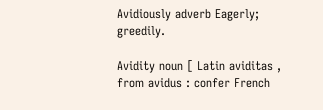Avidiously adverb Eagerly; greedily.

Avidity noun [ Latin aviditas , from avidus : confer French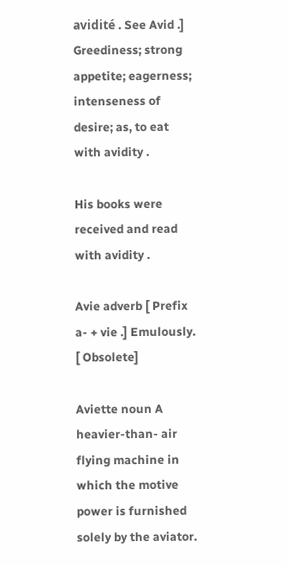avidité . See Avid .] Greediness; strong appetite; eagerness; intenseness of desire; as, to eat with avidity .

His books were received and read with avidity .

Avie adverb [ Prefix a- + vie .] Emulously. [ Obsolete]

Aviette noun A heavier-than- air flying machine in which the motive power is furnished solely by the aviator.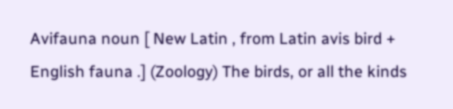Avifauna noun [ New Latin , from Latin avis bird + English fauna .] (Zoology) The birds, or all the kinds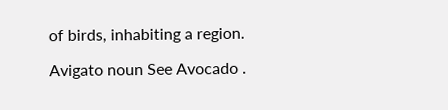of birds, inhabiting a region.

Avigato noun See Avocado .